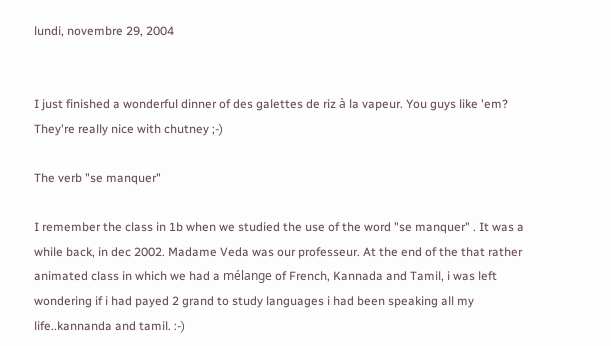lundi, novembre 29, 2004


I just finished a wonderful dinner of des galettes de riz à la vapeur. You guys like 'em? They're really nice with chutney ;-)

The verb "se manquer"

I remember the class in 1b when we studied the use of the word "se manquer" . It was a while back, in dec 2002. Madame Veda was our professeur. At the end of the that rather animated class in which we had a mélange of French, Kannada and Tamil, i was left wondering if i had payed 2 grand to study languages i had been speaking all my life..kannanda and tamil. :-)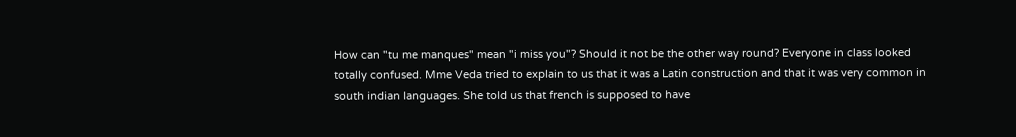How can "tu me manques" mean "i miss you"? Should it not be the other way round? Everyone in class looked totally confused. Mme Veda tried to explain to us that it was a Latin construction and that it was very common in south indian languages. She told us that french is supposed to have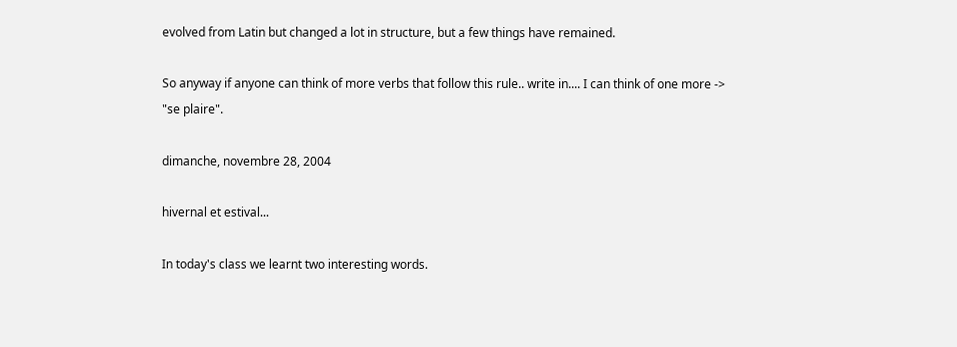evolved from Latin but changed a lot in structure, but a few things have remained.

So anyway if anyone can think of more verbs that follow this rule.. write in.... I can think of one more -> "se plaire".

dimanche, novembre 28, 2004

hivernal et estival...

In today's class we learnt two interesting words.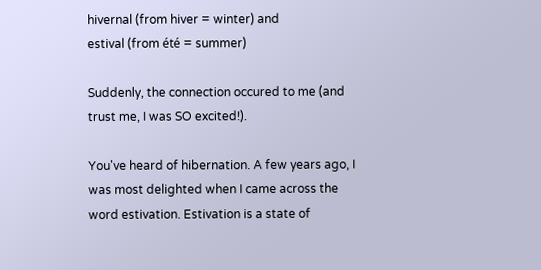hivernal (from hiver = winter) and
estival (from été = summer)

Suddenly, the connection occured to me (and trust me, I was SO excited!).

You've heard of hibernation. A few years ago, I was most delighted when I came across the word estivation. Estivation is a state of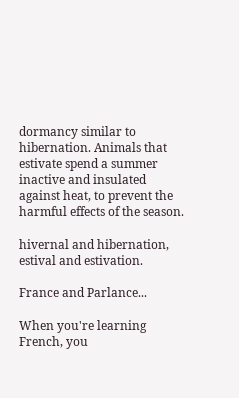dormancy similar to hibernation. Animals that estivate spend a summer inactive and insulated against heat, to prevent the harmful effects of the season.

hivernal and hibernation, estival and estivation.

France and Parlance...

When you're learning French, you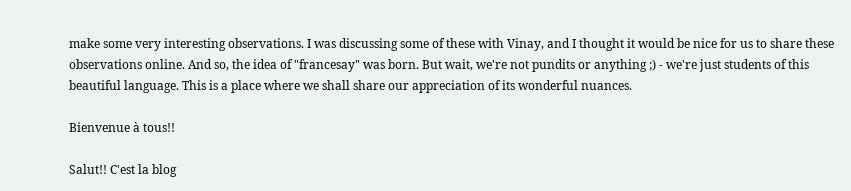make some very interesting observations. I was discussing some of these with Vinay, and I thought it would be nice for us to share these observations online. And so, the idea of "francesay" was born. But wait, we're not pundits or anything ;) - we're just students of this beautiful language. This is a place where we shall share our appreciation of its wonderful nuances.

Bienvenue à tous!!

Salut!! C'est la blog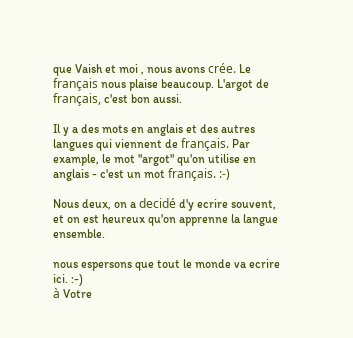que Vaish et moi , nous avons crée. Le français nous plaise beaucoup. L'argot de français, c'est bon aussi.

Il y a des mots en anglais et des autres langues qui viennent de français. Par example, le mot "argot" qu'on utilise en anglais - c'est un mot français. :-)

Nous deux, on a decidé d'y ecrire souvent, et on est heureux qu'on apprenne la langue ensemble.

nous espersons que tout le monde va ecrire ici. :-)
à Votre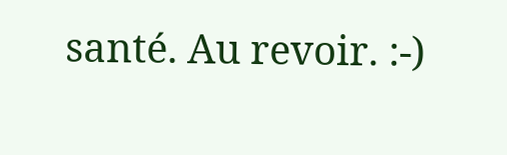santé. Au revoir. :-)